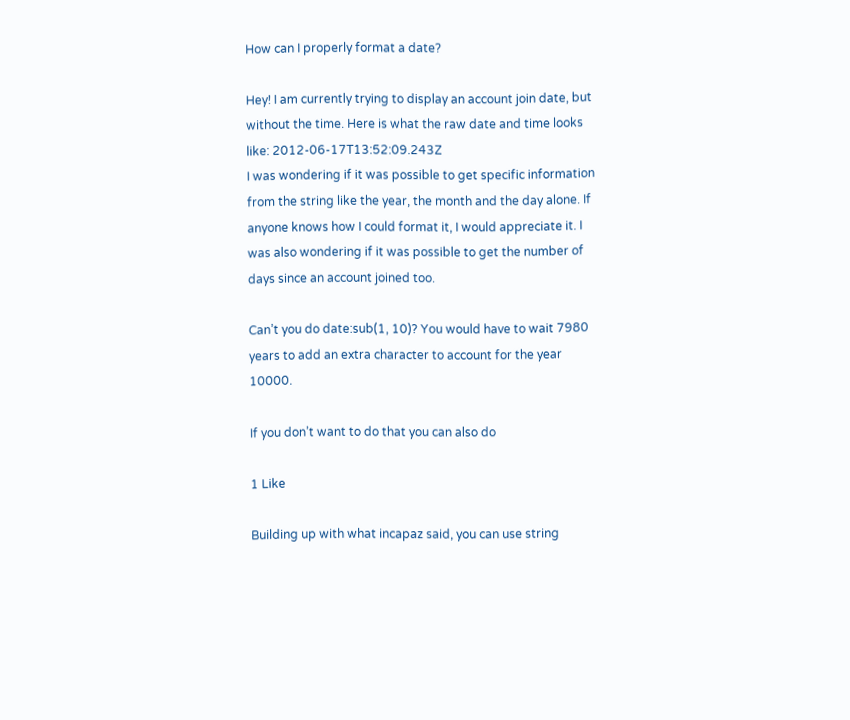How can I properly format a date?

Hey! I am currently trying to display an account join date, but without the time. Here is what the raw date and time looks like: 2012-06-17T13:52:09.243Z
I was wondering if it was possible to get specific information from the string like the year, the month and the day alone. If anyone knows how I could format it, I would appreciate it. I was also wondering if it was possible to get the number of days since an account joined too.

Can’t you do date:sub(1, 10)? You would have to wait 7980 years to add an extra character to account for the year 10000.

If you don’t want to do that you can also do

1 Like

Building up with what incapaz said, you can use string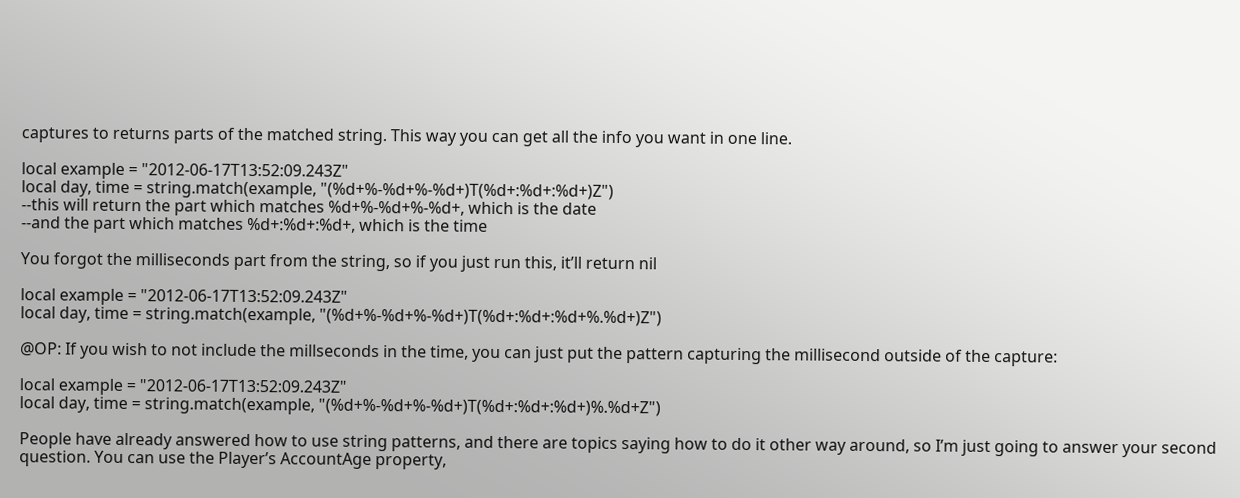captures to returns parts of the matched string. This way you can get all the info you want in one line.

local example = "2012-06-17T13:52:09.243Z"
local day, time = string.match(example, "(%d+%-%d+%-%d+)T(%d+:%d+:%d+)Z")
--this will return the part which matches %d+%-%d+%-%d+, which is the date
--and the part which matches %d+:%d+:%d+, which is the time

You forgot the milliseconds part from the string, so if you just run this, it’ll return nil

local example = "2012-06-17T13:52:09.243Z"
local day, time = string.match(example, "(%d+%-%d+%-%d+)T(%d+:%d+:%d+%.%d+)Z")

@OP: If you wish to not include the millseconds in the time, you can just put the pattern capturing the millisecond outside of the capture:

local example = "2012-06-17T13:52:09.243Z"
local day, time = string.match(example, "(%d+%-%d+%-%d+)T(%d+:%d+:%d+)%.%d+Z")

People have already answered how to use string patterns, and there are topics saying how to do it other way around, so I’m just going to answer your second question. You can use the Player’s AccountAge property,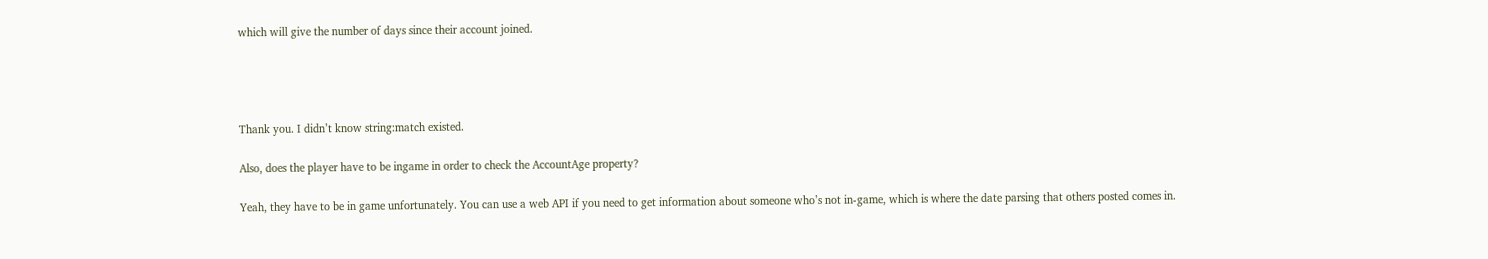which will give the number of days since their account joined.




Thank you. I didn’t know string:match existed.

Also, does the player have to be ingame in order to check the AccountAge property?

Yeah, they have to be in game unfortunately. You can use a web API if you need to get information about someone who’s not in-game, which is where the date parsing that others posted comes in.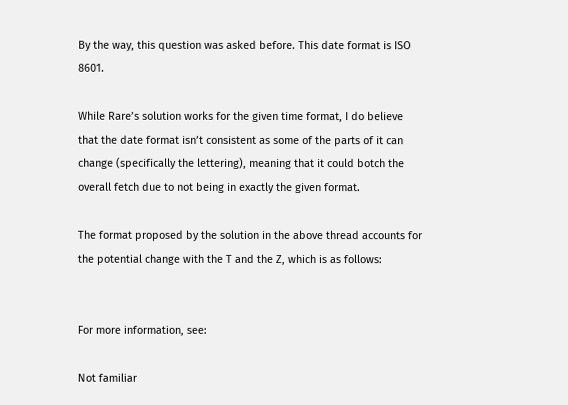By the way, this question was asked before. This date format is ISO 8601.

While Rare’s solution works for the given time format, I do believe that the date format isn’t consistent as some of the parts of it can change (specifically the lettering), meaning that it could botch the overall fetch due to not being in exactly the given format.

The format proposed by the solution in the above thread accounts for the potential change with the T and the Z, which is as follows:


For more information, see:

Not familiar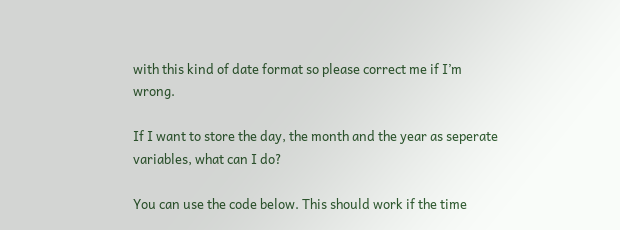with this kind of date format so please correct me if I’m wrong.

If I want to store the day, the month and the year as seperate variables, what can I do?

You can use the code below. This should work if the time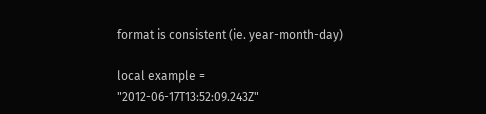format is consistent (ie. year-month-day)

local example = "2012-06-17T13:52:09.243Z"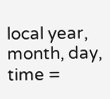local year, month, day, time =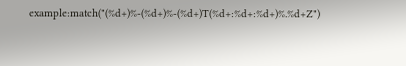example:match("(%d+)%-(%d+)%-(%d+)T(%d+:%d+:%d+)%.%d+Z")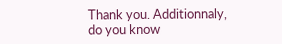Thank you. Additionnaly, do you know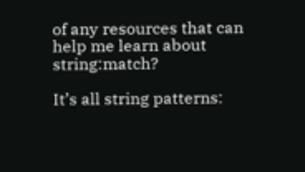of any resources that can help me learn about string:match?

It’s all string patterns: